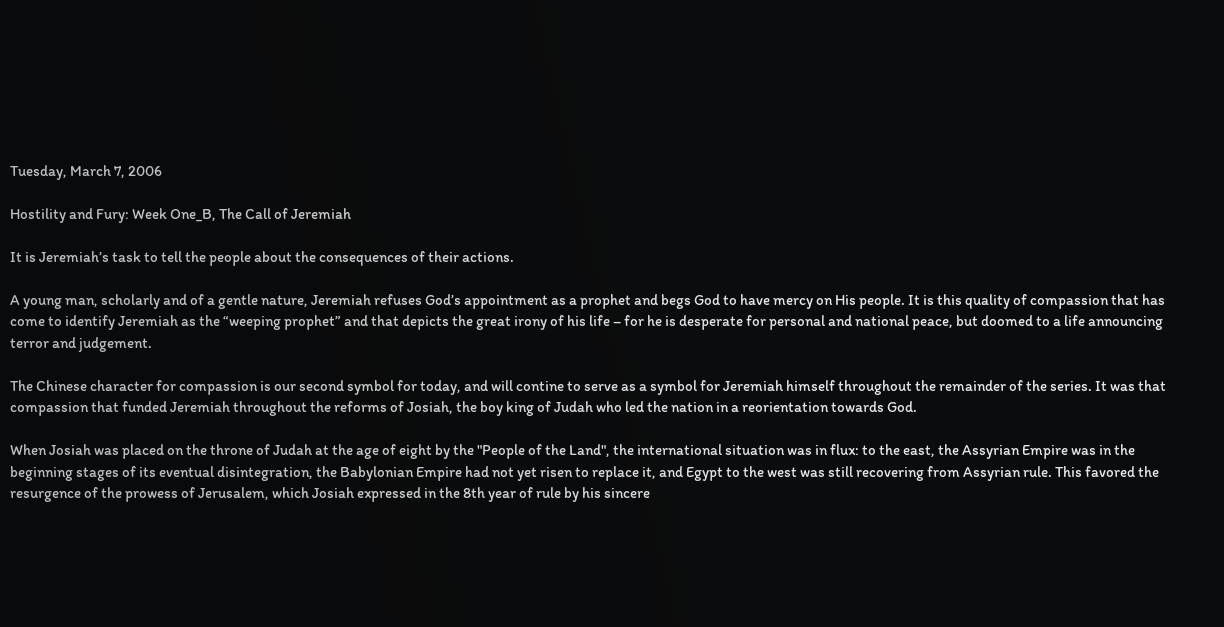Tuesday, March 7, 2006

Hostility and Fury: Week One_B, The Call of Jeremiah

It is Jeremiah’s task to tell the people about the consequences of their actions.

A young man, scholarly and of a gentle nature, Jeremiah refuses God’s appointment as a prophet and begs God to have mercy on His people. It is this quality of compassion that has come to identify Jeremiah as the “weeping prophet” and that depicts the great irony of his life – for he is desperate for personal and national peace, but doomed to a life announcing terror and judgement.

The Chinese character for compassion is our second symbol for today, and will contine to serve as a symbol for Jeremiah himself throughout the remainder of the series. It was that compassion that funded Jeremiah throughout the reforms of Josiah, the boy king of Judah who led the nation in a reorientation towards God.

When Josiah was placed on the throne of Judah at the age of eight by the "People of the Land", the international situation was in flux: to the east, the Assyrian Empire was in the beginning stages of its eventual disintegration, the Babylonian Empire had not yet risen to replace it, and Egypt to the west was still recovering from Assyrian rule. This favored the resurgence of the prowess of Jerusalem, which Josiah expressed in the 8th year of rule by his sincere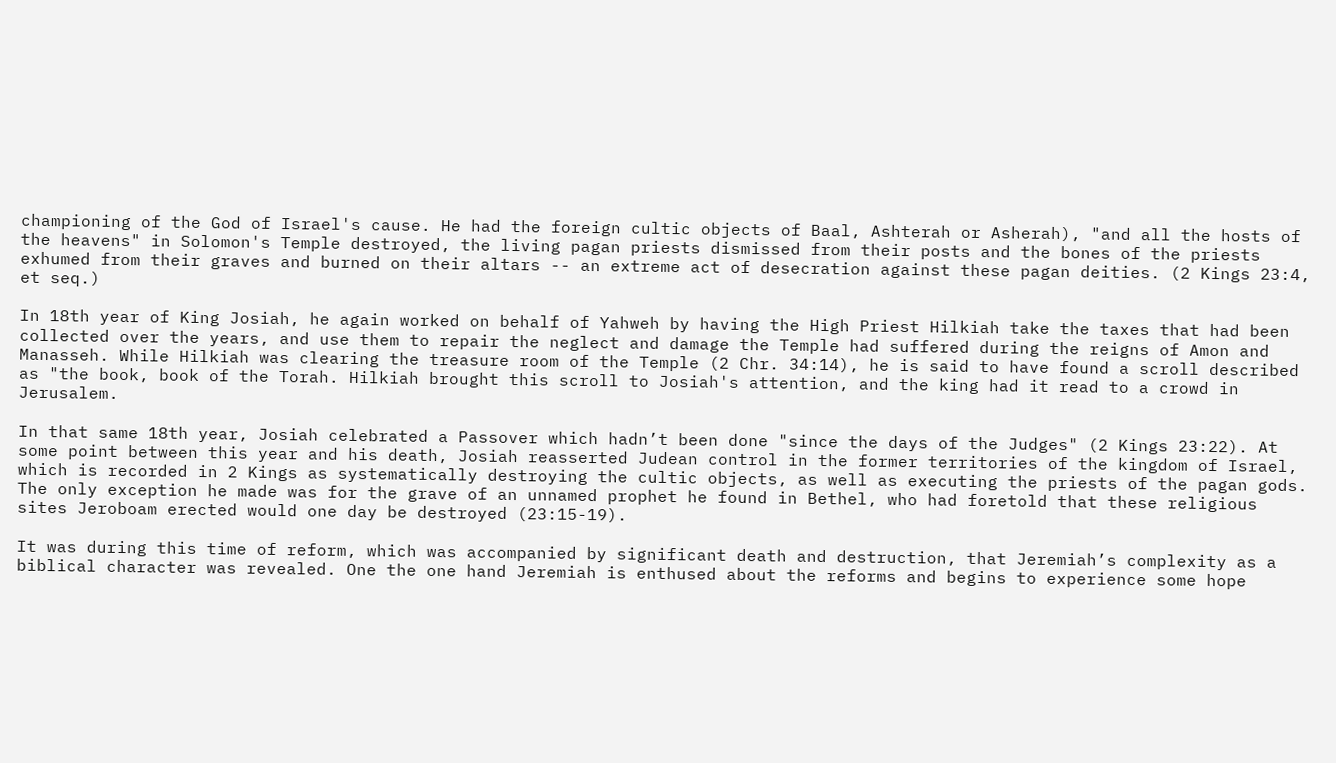championing of the God of Israel's cause. He had the foreign cultic objects of Baal, Ashterah or Asherah), "and all the hosts of the heavens" in Solomon's Temple destroyed, the living pagan priests dismissed from their posts and the bones of the priests exhumed from their graves and burned on their altars -- an extreme act of desecration against these pagan deities. (2 Kings 23:4, et seq.)

In 18th year of King Josiah, he again worked on behalf of Yahweh by having the High Priest Hilkiah take the taxes that had been collected over the years, and use them to repair the neglect and damage the Temple had suffered during the reigns of Amon and Manasseh. While Hilkiah was clearing the treasure room of the Temple (2 Chr. 34:14), he is said to have found a scroll described as "the book, book of the Torah. Hilkiah brought this scroll to Josiah's attention, and the king had it read to a crowd in Jerusalem.

In that same 18th year, Josiah celebrated a Passover which hadn’t been done "since the days of the Judges" (2 Kings 23:22). At some point between this year and his death, Josiah reasserted Judean control in the former territories of the kingdom of Israel, which is recorded in 2 Kings as systematically destroying the cultic objects, as well as executing the priests of the pagan gods. The only exception he made was for the grave of an unnamed prophet he found in Bethel, who had foretold that these religious sites Jeroboam erected would one day be destroyed (23:15-19).

It was during this time of reform, which was accompanied by significant death and destruction, that Jeremiah’s complexity as a biblical character was revealed. One the one hand Jeremiah is enthused about the reforms and begins to experience some hope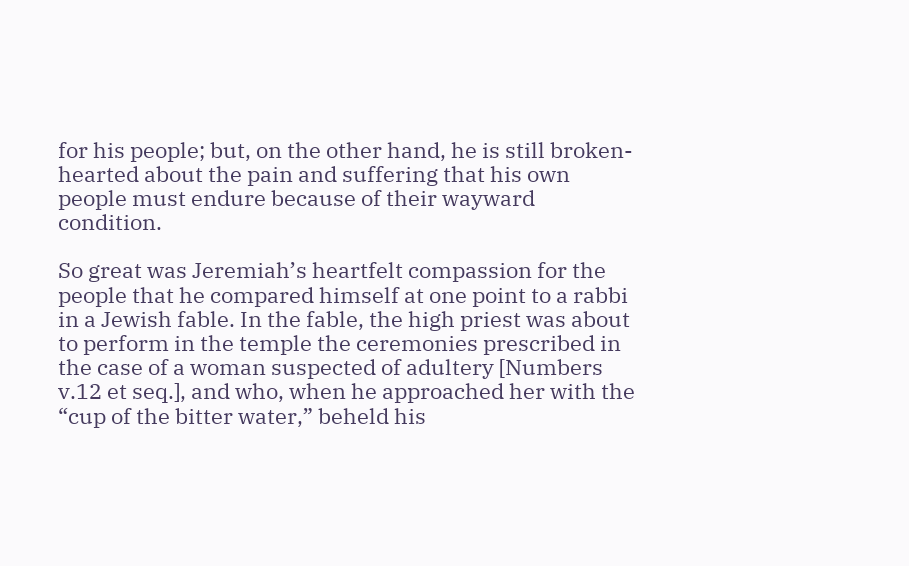for his people; but, on the other hand, he is still broken-hearted about the pain and suffering that his own people must endure because of their wayward condition.

So great was Jeremiah’s heartfelt compassion for the people that he compared himself at one point to a rabbi in a Jewish fable. In the fable, the high priest was about to perform in the temple the ceremonies prescribed in the case of a woman suspected of adultery [Numbers v.12 et seq.], and who, when he approached her with the “cup of the bitter water,” beheld his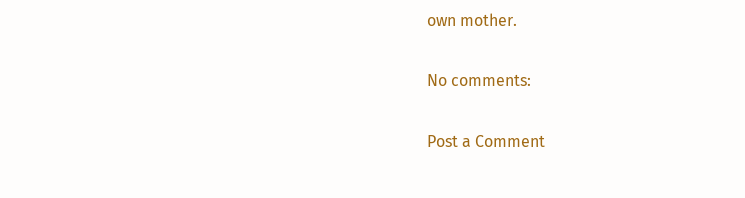own mother.

No comments:

Post a Comment